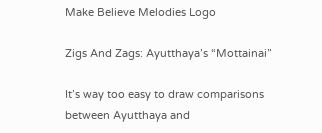Make Believe Melodies Logo

Zigs And Zags: Ayutthaya’s “Mottainai”

It’s way too easy to draw comparisons between Ayutthaya and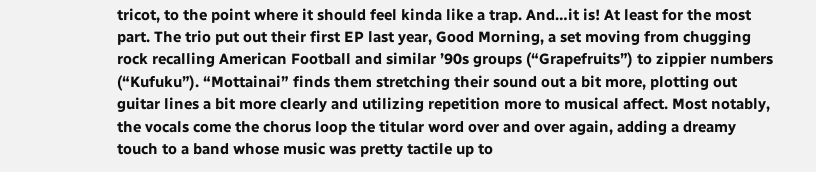tricot, to the point where it should feel kinda like a trap. And…it is! At least for the most part. The trio put out their first EP last year, Good Morning, a set moving from chugging rock recalling American Football and similar ’90s groups (“Grapefruits”) to zippier numbers (“Kufuku”). “Mottainai” finds them stretching their sound out a bit more, plotting out guitar lines a bit more clearly and utilizing repetition more to musical affect. Most notably, the vocals come the chorus loop the titular word over and over again, adding a dreamy touch to a band whose music was pretty tactile up to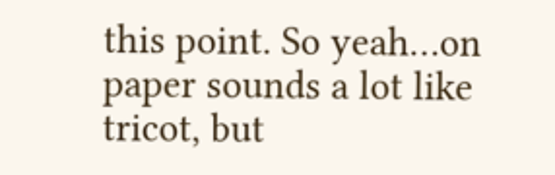this point. So yeah…on paper sounds a lot like tricot, but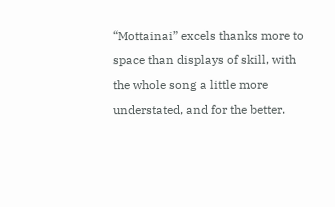“Mottainai” excels thanks more to space than displays of skill, with the whole song a little more understated, and for the better.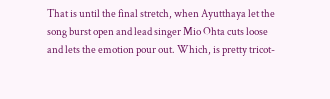That is until the final stretch, when Ayutthaya let the song burst open and lead singer Mio Ohta cuts loose and lets the emotion pour out. Which, is pretty tricot-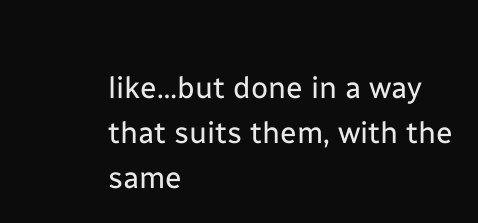like…but done in a way that suits them, with the same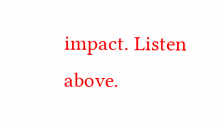impact. Listen above.